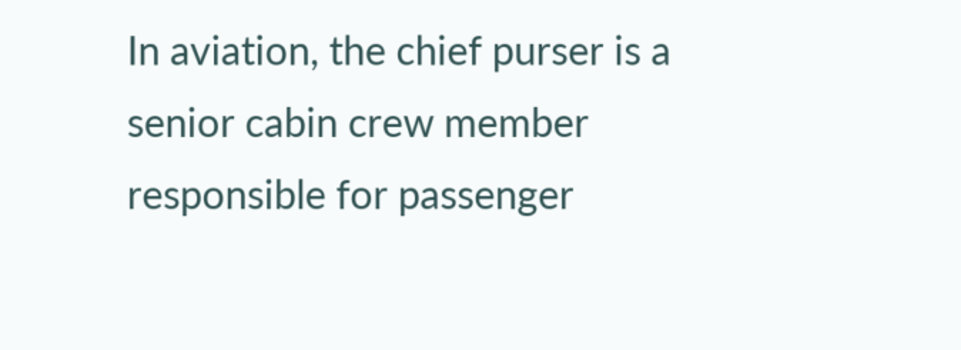In aviation, the chief purser is a senior cabin crew member responsible for passenger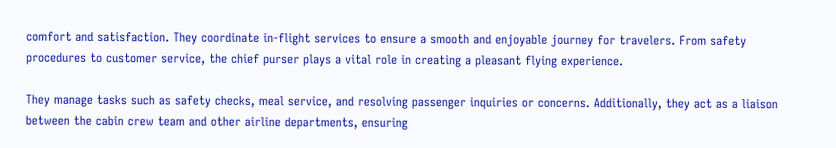comfort and satisfaction. They coordinate in-flight services to ensure a smooth and enjoyable journey for travelers. From safety procedures to customer service, the chief purser plays a vital role in creating a pleasant flying experience.

They manage tasks such as safety checks, meal service, and resolving passenger inquiries or concerns. Additionally, they act as a liaison between the cabin crew team and other airline departments, ensuring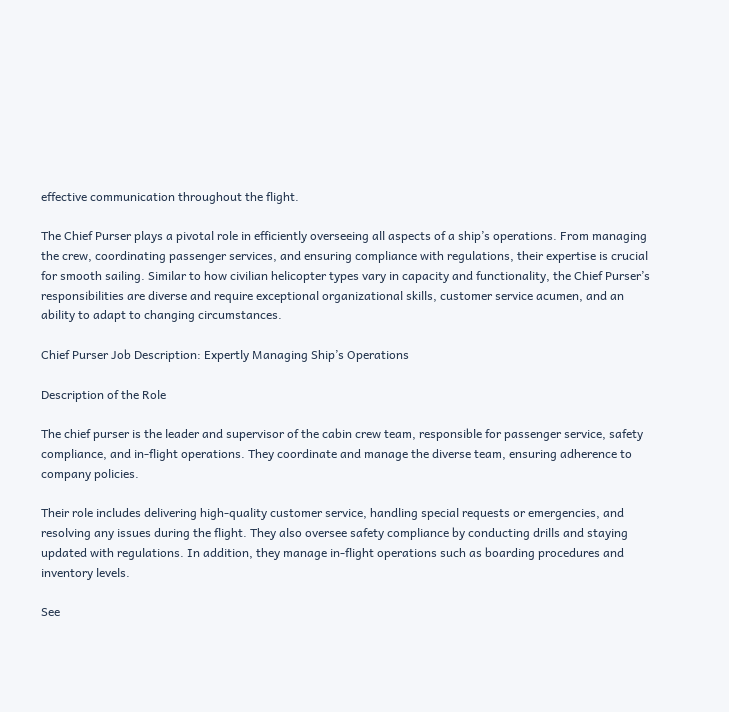effective communication throughout the flight.

The Chief Purser plays a pivotal role in efficiently overseeing all aspects of a ship’s operations. From managing the crew, coordinating passenger services, and ensuring compliance with regulations, their expertise is crucial for smooth sailing. Similar to how civilian helicopter types vary in capacity and functionality, the Chief Purser’s responsibilities are diverse and require exceptional organizational skills, customer service acumen, and an ability to adapt to changing circumstances.

Chief Purser Job Description: Expertly Managing Ship’s Operations

Description of the Role

The chief purser is the leader and supervisor of the cabin crew team, responsible for passenger service, safety compliance, and in-flight operations. They coordinate and manage the diverse team, ensuring adherence to company policies.

Their role includes delivering high-quality customer service, handling special requests or emergencies, and resolving any issues during the flight. They also oversee safety compliance by conducting drills and staying updated with regulations. In addition, they manage in-flight operations such as boarding procedures and inventory levels.

See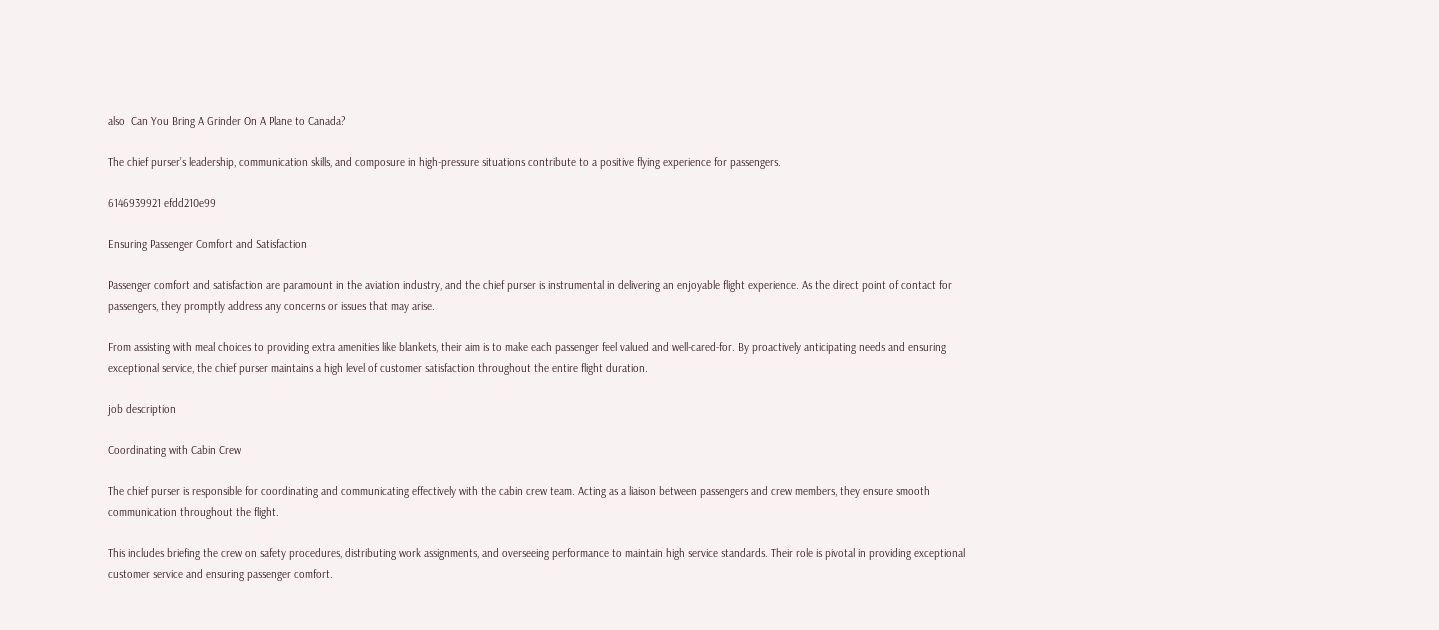also  Can You Bring A Grinder On A Plane to Canada?

The chief purser’s leadership, communication skills, and composure in high-pressure situations contribute to a positive flying experience for passengers.

6146939921 efdd210e99

Ensuring Passenger Comfort and Satisfaction

Passenger comfort and satisfaction are paramount in the aviation industry, and the chief purser is instrumental in delivering an enjoyable flight experience. As the direct point of contact for passengers, they promptly address any concerns or issues that may arise.

From assisting with meal choices to providing extra amenities like blankets, their aim is to make each passenger feel valued and well-cared-for. By proactively anticipating needs and ensuring exceptional service, the chief purser maintains a high level of customer satisfaction throughout the entire flight duration.

job description

Coordinating with Cabin Crew

The chief purser is responsible for coordinating and communicating effectively with the cabin crew team. Acting as a liaison between passengers and crew members, they ensure smooth communication throughout the flight.

This includes briefing the crew on safety procedures, distributing work assignments, and overseeing performance to maintain high service standards. Their role is pivotal in providing exceptional customer service and ensuring passenger comfort.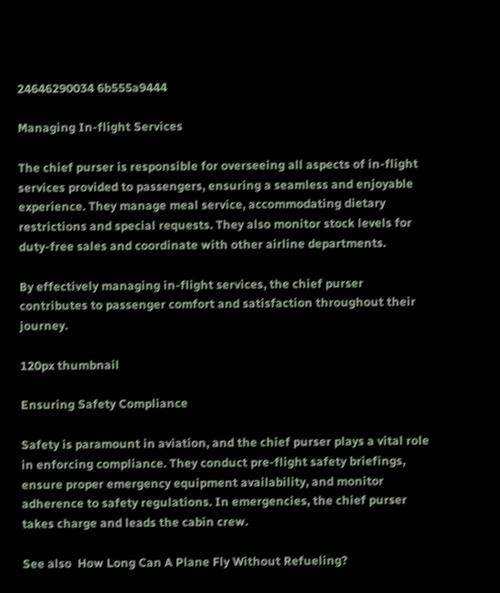24646290034 6b555a9444

Managing In-flight Services

The chief purser is responsible for overseeing all aspects of in-flight services provided to passengers, ensuring a seamless and enjoyable experience. They manage meal service, accommodating dietary restrictions and special requests. They also monitor stock levels for duty-free sales and coordinate with other airline departments.

By effectively managing in-flight services, the chief purser contributes to passenger comfort and satisfaction throughout their journey.

120px thumbnail

Ensuring Safety Compliance

Safety is paramount in aviation, and the chief purser plays a vital role in enforcing compliance. They conduct pre-flight safety briefings, ensure proper emergency equipment availability, and monitor adherence to safety regulations. In emergencies, the chief purser takes charge and leads the cabin crew.

See also  How Long Can A Plane Fly Without Refueling?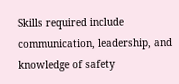Skills required include communication, leadership, and knowledge of safety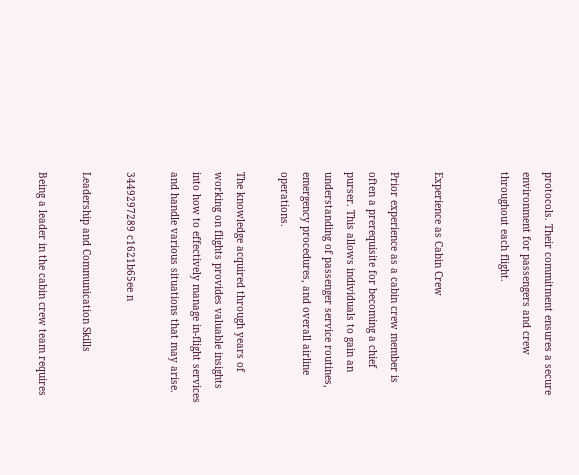protocols. Their commitment ensures a secure environment for passengers and crew throughout each flight.


Experience as Cabin Crew

Prior experience as a cabin crew member is often a prerequisite for becoming a chief purser. This allows individuals to gain an understanding of passenger service routines, emergency procedures, and overall airline operations.

The knowledge acquired through years of working on flights provides valuable insights into how to effectively manage in-flight services and handle various situations that may arise.

3449297289 c1621b65ee n

Leadership and Communication Skills

Being a leader in the cabin crew team requires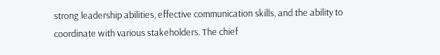strong leadership abilities, effective communication skills, and the ability to coordinate with various stakeholders. The chief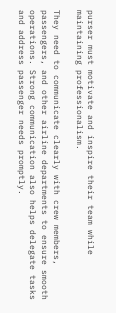purser must motivate and inspire their team while maintaining professionalism.

They need to communicate clearly with crew members, passengers, and other airline departments to ensure smooth operations. Strong communication also helps delegate tasks and address passenger needs promptly.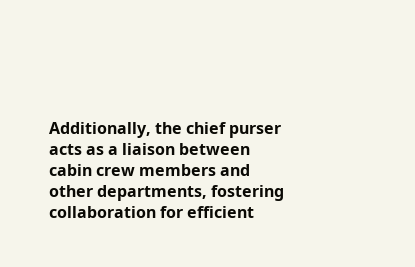Additionally, the chief purser acts as a liaison between cabin crew members and other departments, fostering collaboration for efficient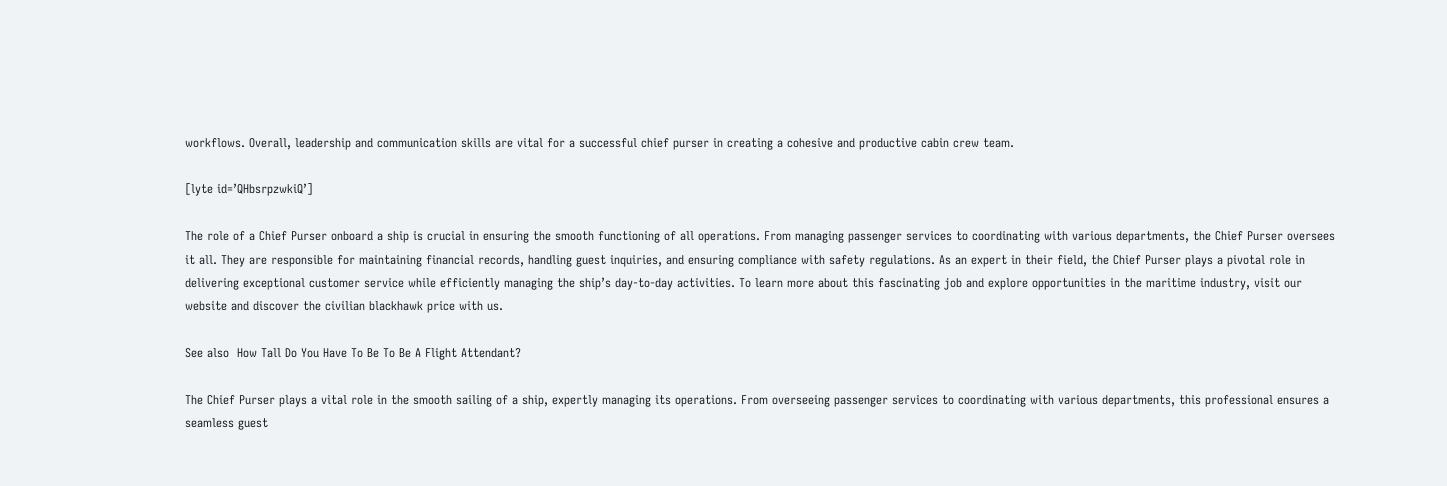workflows. Overall, leadership and communication skills are vital for a successful chief purser in creating a cohesive and productive cabin crew team.

[lyte id=’QHbsrpzwkiQ’]

The role of a Chief Purser onboard a ship is crucial in ensuring the smooth functioning of all operations. From managing passenger services to coordinating with various departments, the Chief Purser oversees it all. They are responsible for maintaining financial records, handling guest inquiries, and ensuring compliance with safety regulations. As an expert in their field, the Chief Purser plays a pivotal role in delivering exceptional customer service while efficiently managing the ship’s day-to-day activities. To learn more about this fascinating job and explore opportunities in the maritime industry, visit our website and discover the civilian blackhawk price with us.

See also  How Tall Do You Have To Be To Be A Flight Attendant?

The Chief Purser plays a vital role in the smooth sailing of a ship, expertly managing its operations. From overseeing passenger services to coordinating with various departments, this professional ensures a seamless guest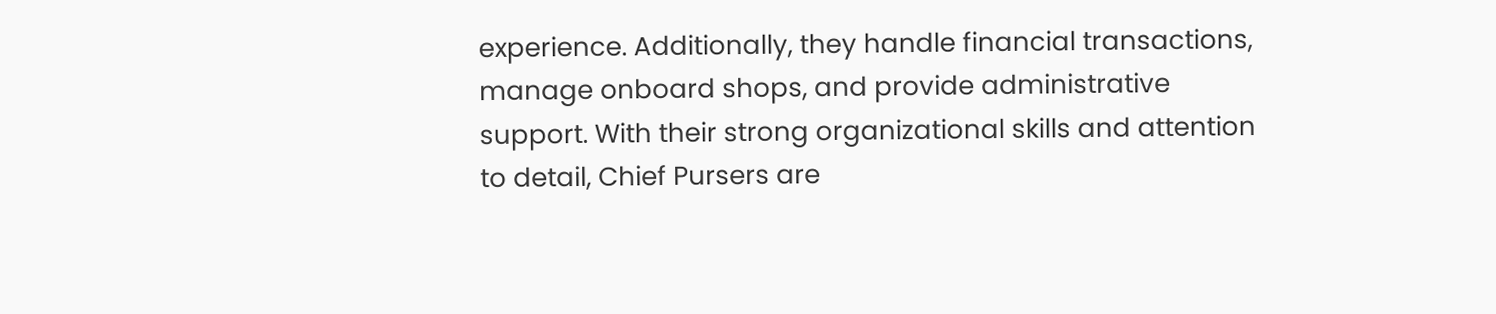experience. Additionally, they handle financial transactions, manage onboard shops, and provide administrative support. With their strong organizational skills and attention to detail, Chief Pursers are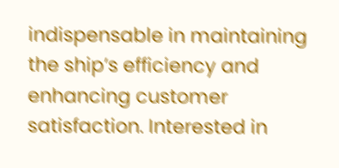indispensable in maintaining the ship’s efficiency and enhancing customer satisfaction. Interested in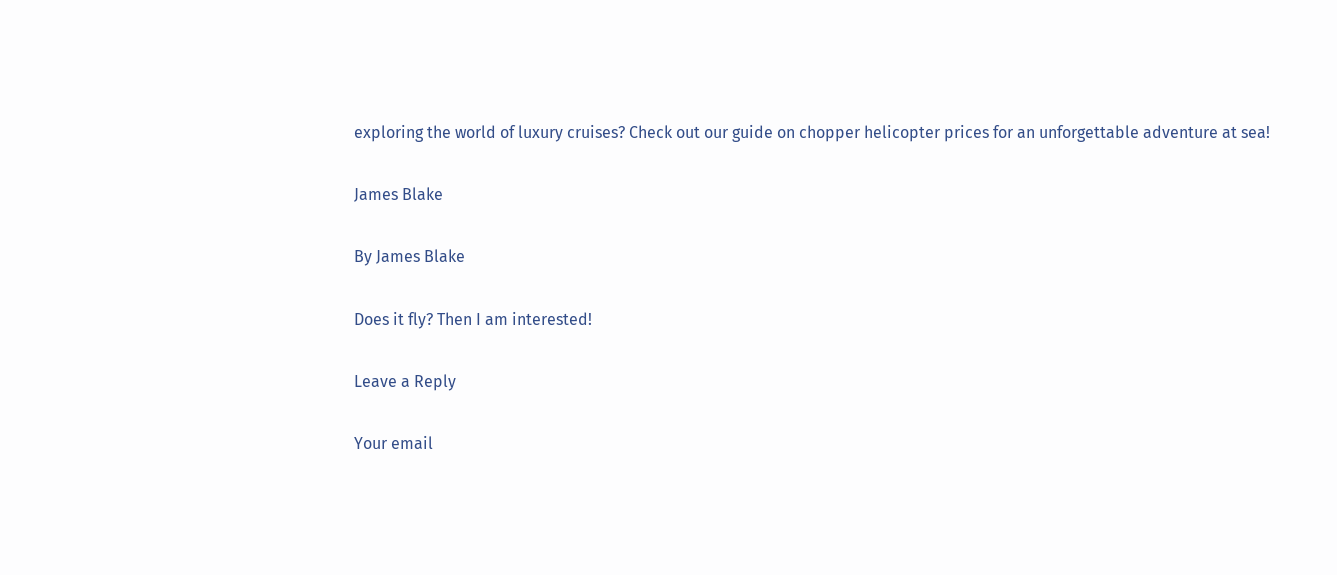exploring the world of luxury cruises? Check out our guide on chopper helicopter prices for an unforgettable adventure at sea!

James Blake

By James Blake

Does it fly? Then I am interested!

Leave a Reply

Your email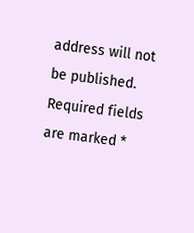address will not be published. Required fields are marked *